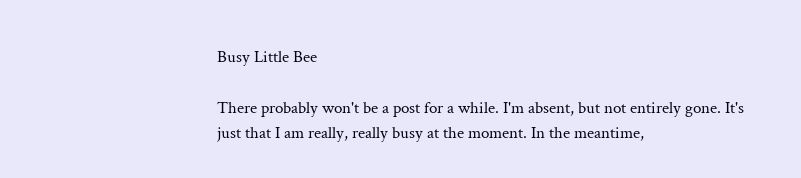Busy Little Bee

There probably won't be a post for a while. I'm absent, but not entirely gone. It's just that I am really, really busy at the moment. In the meantime,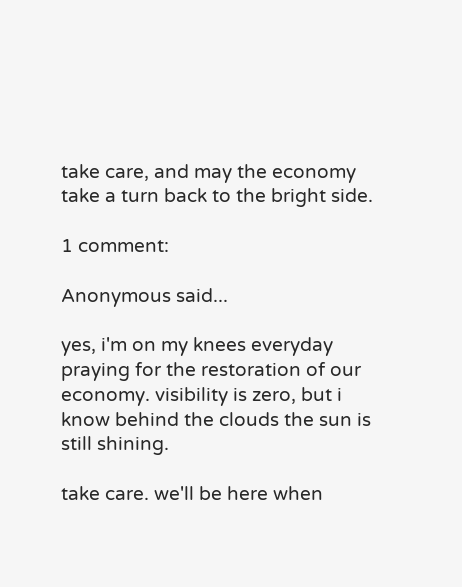take care, and may the economy take a turn back to the bright side.

1 comment:

Anonymous said...

yes, i'm on my knees everyday praying for the restoration of our economy. visibility is zero, but i know behind the clouds the sun is still shining.

take care. we'll be here when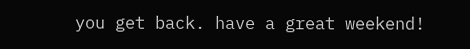you get back. have a great weekend!